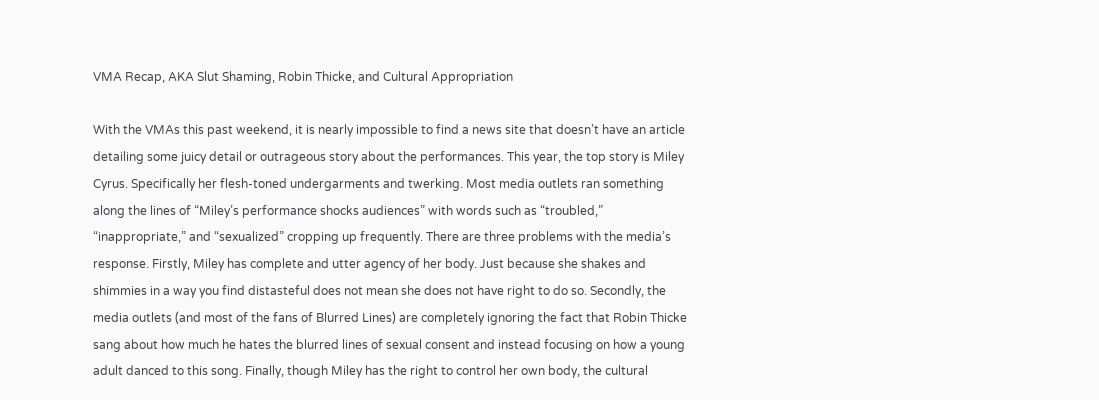VMA Recap, AKA Slut Shaming, Robin Thicke, and Cultural Appropriation

With the VMAs this past weekend, it is nearly impossible to find a news site that doesn’t have an article detailing some juicy detail or outrageous story about the performances. This year, the top story is Miley Cyrus. Specifically her flesh-toned undergarments and twerking. Most media outlets ran something along the lines of “Miley’s performance shocks audiences” with words such as “troubled,” “inappropriate,” and “sexualized” cropping up frequently. There are three problems with the media’s response. Firstly, Miley has complete and utter agency of her body. Just because she shakes and shimmies in a way you find distasteful does not mean she does not have right to do so. Secondly, the media outlets (and most of the fans of Blurred Lines) are completely ignoring the fact that Robin Thicke sang about how much he hates the blurred lines of sexual consent and instead focusing on how a young adult danced to this song. Finally, though Miley has the right to control her own body, the cultural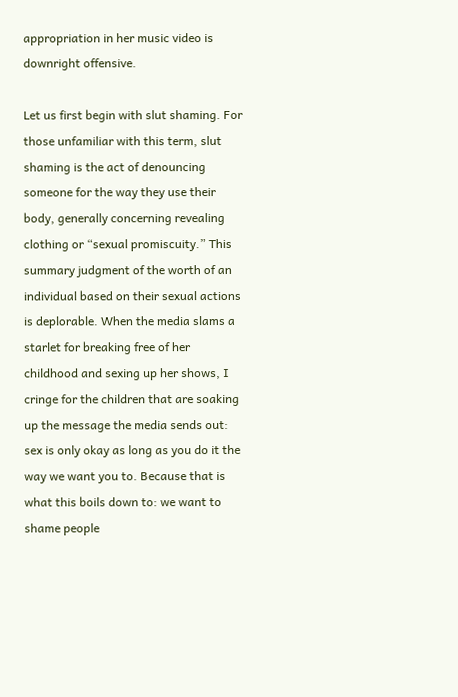appropriation in her music video is downright offensive.

Let us first begin with slut shaming. For those unfamiliar with this term, slut shaming is the act of denouncing someone for the way they use their body, generally concerning revealing clothing or “sexual promiscuity.” This summary judgment of the worth of an individual based on their sexual actions is deplorable. When the media slams a starlet for breaking free of her childhood and sexing up her shows, I cringe for the children that are soaking up the message the media sends out: sex is only okay as long as you do it the way we want you to. Because that is what this boils down to: we want to shame people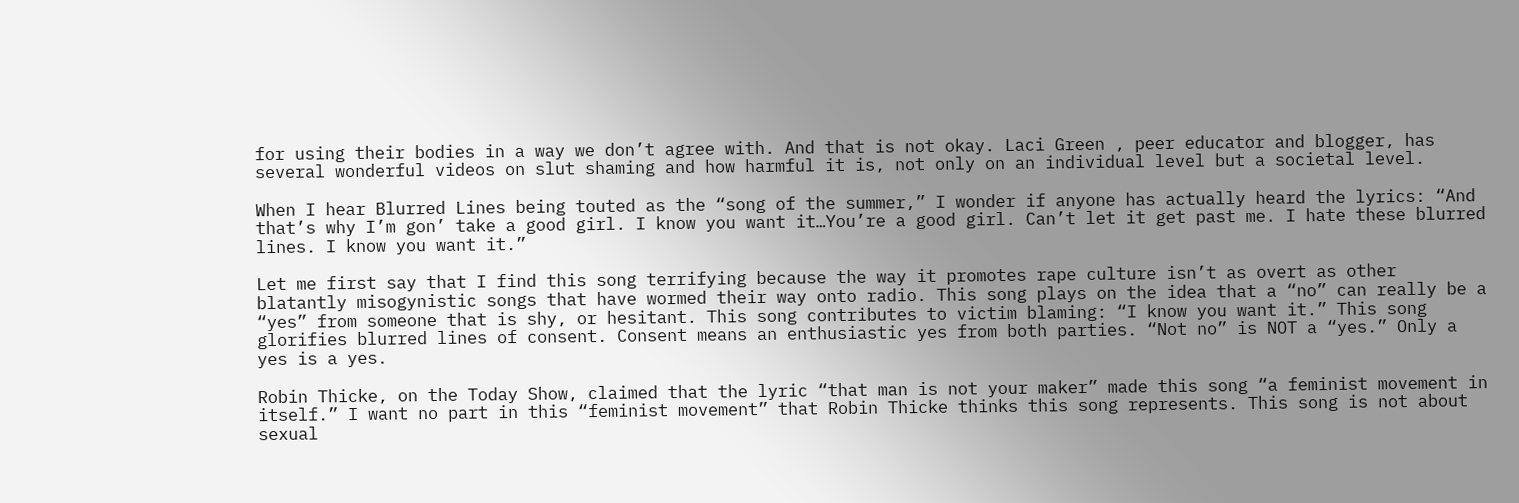for using their bodies in a way we don’t agree with. And that is not okay. Laci Green , peer educator and blogger, has several wonderful videos on slut shaming and how harmful it is, not only on an individual level but a societal level.

When I hear Blurred Lines being touted as the “song of the summer,” I wonder if anyone has actually heard the lyrics: “And that’s why I’m gon’ take a good girl. I know you want it…You’re a good girl. Can’t let it get past me. I hate these blurred lines. I know you want it.”

Let me first say that I find this song terrifying because the way it promotes rape culture isn’t as overt as other blatantly misogynistic songs that have wormed their way onto radio. This song plays on the idea that a “no” can really be a “yes” from someone that is shy, or hesitant. This song contributes to victim blaming: “I know you want it.” This song glorifies blurred lines of consent. Consent means an enthusiastic yes from both parties. “Not no” is NOT a “yes.” Only a yes is a yes.

Robin Thicke, on the Today Show, claimed that the lyric “that man is not your maker” made this song “a feminist movement in itself.” I want no part in this “feminist movement” that Robin Thicke thinks this song represents. This song is not about sexual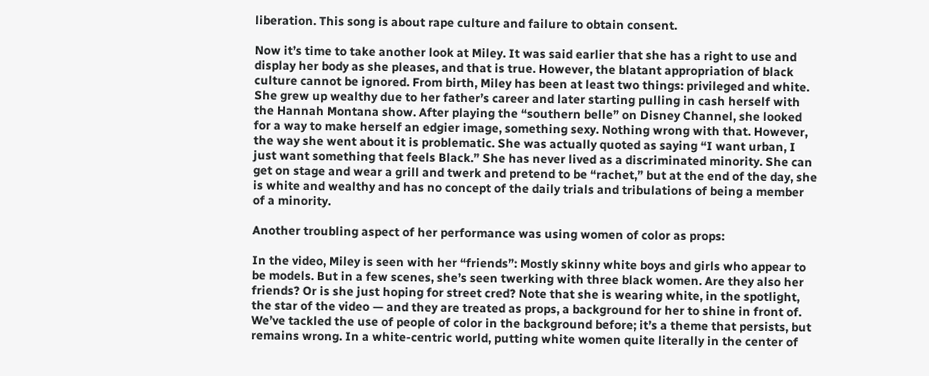liberation. This song is about rape culture and failure to obtain consent.

Now it’s time to take another look at Miley. It was said earlier that she has a right to use and display her body as she pleases, and that is true. However, the blatant appropriation of black culture cannot be ignored. From birth, Miley has been at least two things: privileged and white. She grew up wealthy due to her father’s career and later starting pulling in cash herself with the Hannah Montana show. After playing the “southern belle” on Disney Channel, she looked for a way to make herself an edgier image, something sexy. Nothing wrong with that. However, the way she went about it is problematic. She was actually quoted as saying “I want urban, I just want something that feels Black.” She has never lived as a discriminated minority. She can get on stage and wear a grill and twerk and pretend to be “rachet,” but at the end of the day, she is white and wealthy and has no concept of the daily trials and tribulations of being a member of a minority.

Another troubling aspect of her performance was using women of color as props:

In the video, Miley is seen with her “friends”: Mostly skinny white boys and girls who appear to be models. But in a few scenes, she’s seen twerking with three black women. Are they also her friends? Or is she just hoping for street cred? Note that she is wearing white, in the spotlight, the star of the video — and they are treated as props, a background for her to shine in front of. We’ve tackled the use of people of color in the background before; it’s a theme that persists, but remains wrong. In a white-centric world, putting white women quite literally in the center of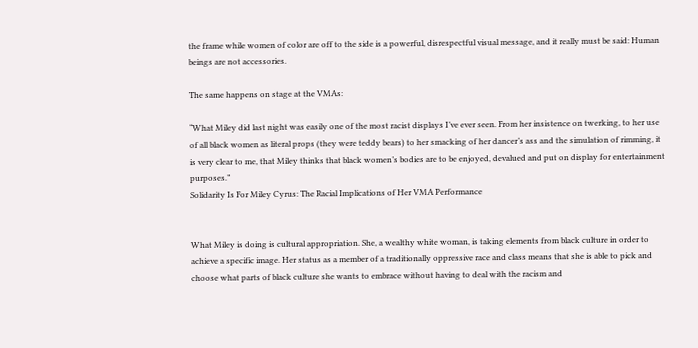the frame while women of color are off to the side is a powerful, disrespectful visual message, and it really must be said: Human beings are not accessories.

The same happens on stage at the VMAs:

“What Miley did last night was easily one of the most racist displays I’ve ever seen. From her insistence on twerking, to her use of all black women as literal props (they were teddy bears) to her smacking of her dancer’s ass and the simulation of rimming, it is very clear to me, that Miley thinks that black women’s bodies are to be enjoyed, devalued and put on display for entertainment purposes.”
Solidarity Is For Miley Cyrus: The Racial Implications of Her VMA Performance


What Miley is doing is cultural appropriation. She, a wealthy white woman, is taking elements from black culture in order to achieve a specific image. Her status as a member of a traditionally oppressive race and class means that she is able to pick and choose what parts of black culture she wants to embrace without having to deal with the racism and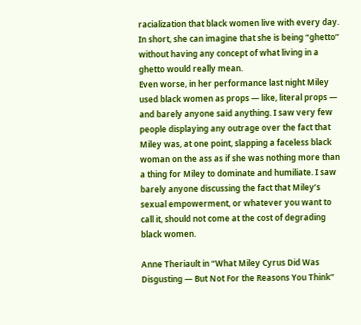racialization that black women live with every day. In short, she can imagine that she is being “ghetto” without having any concept of what living in a ghetto would really mean.
Even worse, in her performance last night Miley used black women as props — like, literal props — and barely anyone said anything. I saw very few people displaying any outrage over the fact that Miley was, at one point, slapping a faceless black woman on the ass as if she was nothing more than a thing for Miley to dominate and humiliate. I saw barely anyone discussing the fact that Miley’s sexual empowerment, or whatever you want to call it, should not come at the cost of degrading black women.

Anne Theriault in “What Miley Cyrus Did Was Disgusting — But Not For the Reasons You Think”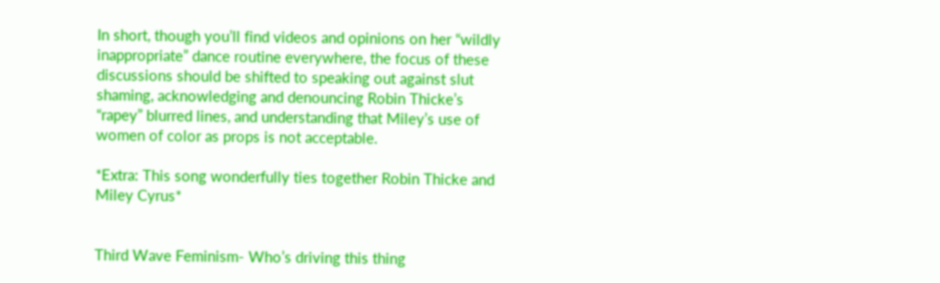In short, though you’ll find videos and opinions on her “wildly inappropriate” dance routine everywhere, the focus of these discussions should be shifted to speaking out against slut shaming, acknowledging and denouncing Robin Thicke’s “rapey” blurred lines, and understanding that Miley’s use of women of color as props is not acceptable.

*Extra: This song wonderfully ties together Robin Thicke and Miley Cyrus*


Third Wave Feminism- Who’s driving this thing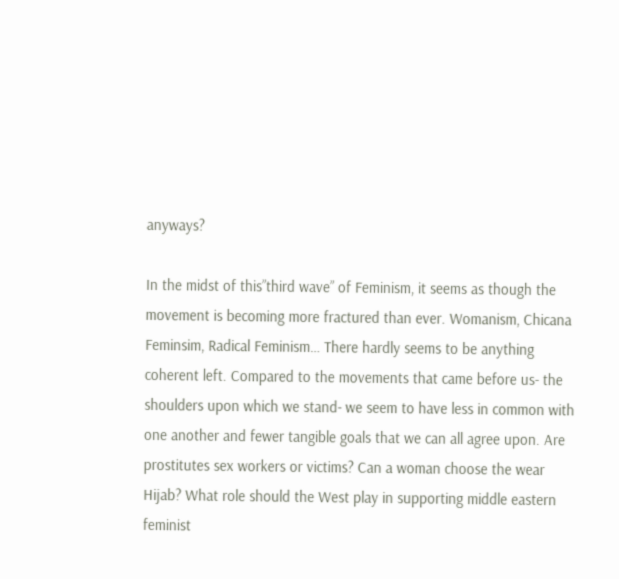anyways?

In the midst of this”third wave” of Feminism, it seems as though the movement is becoming more fractured than ever. Womanism, Chicana Feminsim, Radical Feminism… There hardly seems to be anything coherent left. Compared to the movements that came before us- the shoulders upon which we stand- we seem to have less in common with one another and fewer tangible goals that we can all agree upon. Are prostitutes sex workers or victims? Can a woman choose the wear Hijab? What role should the West play in supporting middle eastern feminist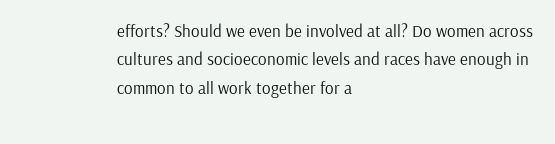efforts? Should we even be involved at all? Do women across cultures and socioeconomic levels and races have enough in common to all work together for a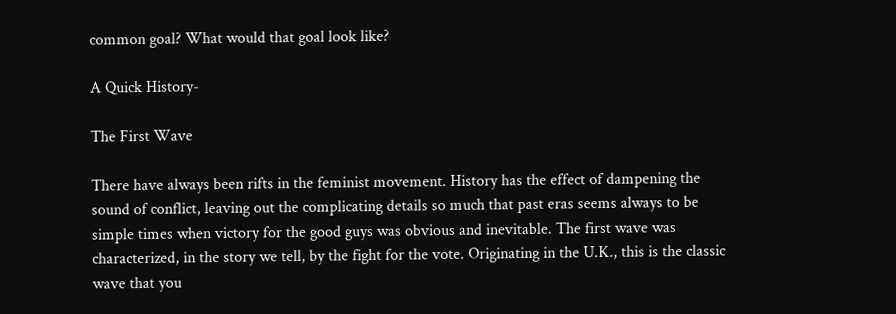common goal? What would that goal look like?

A Quick History-

The First Wave

There have always been rifts in the feminist movement. History has the effect of dampening the sound of conflict, leaving out the complicating details so much that past eras seems always to be simple times when victory for the good guys was obvious and inevitable. The first wave was characterized, in the story we tell, by the fight for the vote. Originating in the U.K., this is the classic wave that you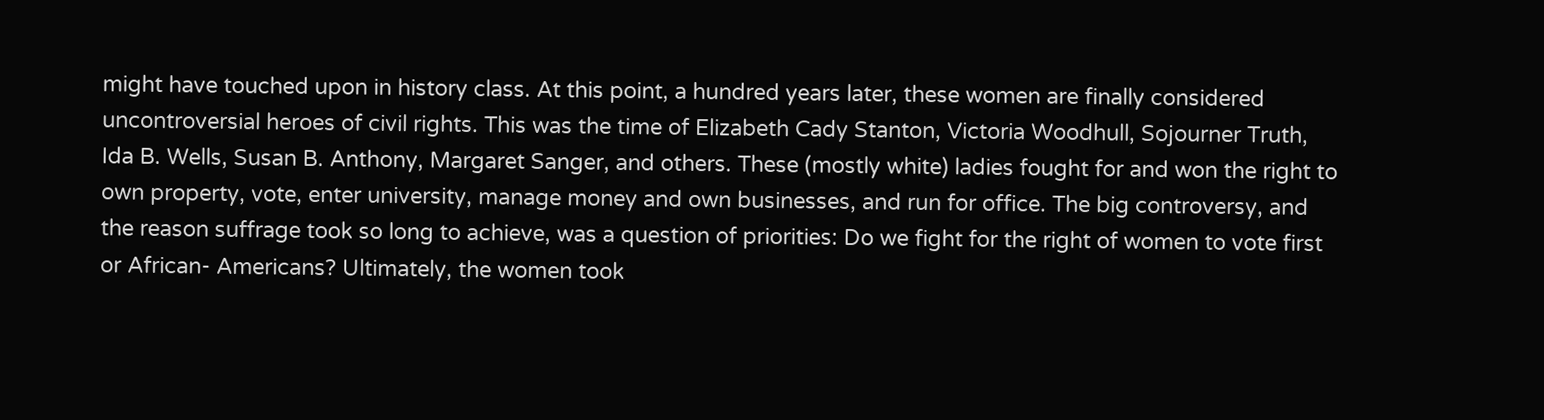might have touched upon in history class. At this point, a hundred years later, these women are finally considered uncontroversial heroes of civil rights. This was the time of Elizabeth Cady Stanton, Victoria Woodhull, Sojourner Truth, Ida B. Wells, Susan B. Anthony, Margaret Sanger, and others. These (mostly white) ladies fought for and won the right to own property, vote, enter university, manage money and own businesses, and run for office. The big controversy, and the reason suffrage took so long to achieve, was a question of priorities: Do we fight for the right of women to vote first or African- Americans? Ultimately, the women took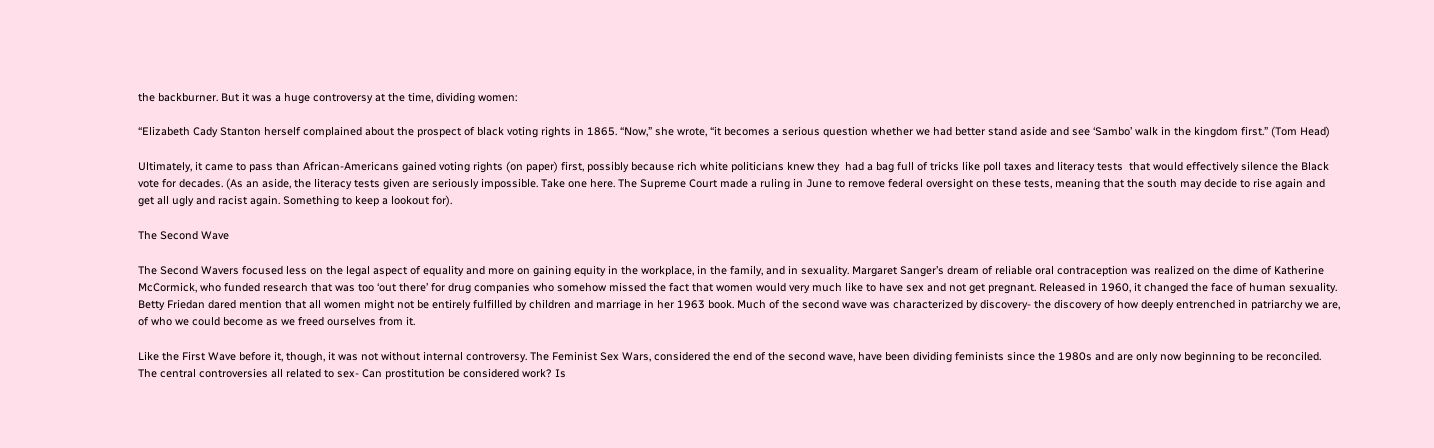the backburner. But it was a huge controversy at the time, dividing women:

“Elizabeth Cady Stanton herself complained about the prospect of black voting rights in 1865. “Now,” she wrote, “it becomes a serious question whether we had better stand aside and see ‘Sambo’ walk in the kingdom first.” (Tom Head)

Ultimately, it came to pass than African-Americans gained voting rights (on paper) first, possibly because rich white politicians knew they  had a bag full of tricks like poll taxes and literacy tests  that would effectively silence the Black vote for decades. (As an aside, the literacy tests given are seriously impossible. Take one here. The Supreme Court made a ruling in June to remove federal oversight on these tests, meaning that the south may decide to rise again and get all ugly and racist again. Something to keep a lookout for).

The Second Wave

The Second Wavers focused less on the legal aspect of equality and more on gaining equity in the workplace, in the family, and in sexuality. Margaret Sanger’s dream of reliable oral contraception was realized on the dime of Katherine McCormick, who funded research that was too ‘out there’ for drug companies who somehow missed the fact that women would very much like to have sex and not get pregnant. Released in 1960, it changed the face of human sexuality. Betty Friedan dared mention that all women might not be entirely fulfilled by children and marriage in her 1963 book. Much of the second wave was characterized by discovery- the discovery of how deeply entrenched in patriarchy we are, of who we could become as we freed ourselves from it.

Like the First Wave before it, though, it was not without internal controversy. The Feminist Sex Wars, considered the end of the second wave, have been dividing feminists since the 1980s and are only now beginning to be reconciled. The central controversies all related to sex- Can prostitution be considered work? Is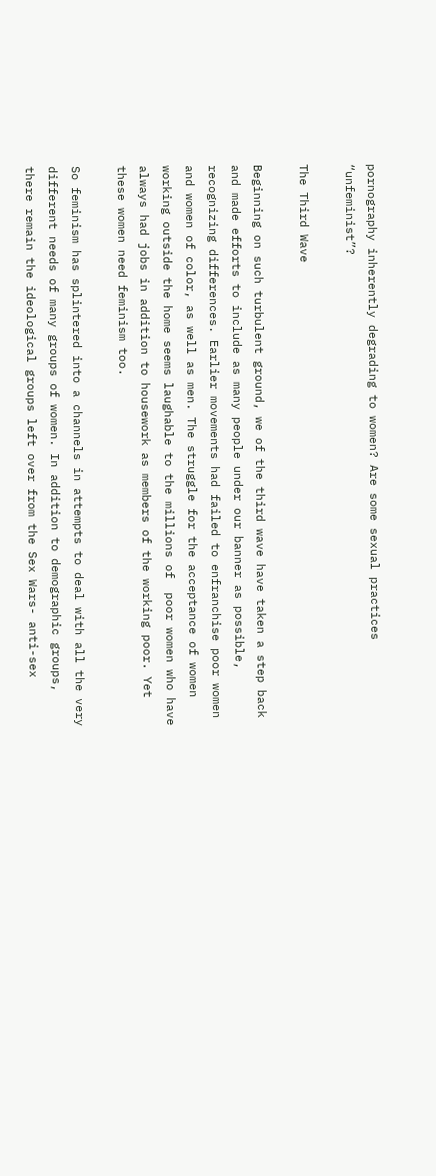pornography inherently degrading to women? Are some sexual practices “unfeminist”?

The Third Wave

Beginning on such turbulent ground, we of the third wave have taken a step back and made efforts to include as many people under our banner as possible, recognizing differences. Earlier movements had failed to enfranchise poor women and women of color, as well as men. The struggle for the acceptance of women working outside the home seems laughable to the millions of  poor women who have always had jobs in addition to housework as members of the working poor. Yet these women need feminism too.

So feminism has splintered into a channels in attempts to deal with all the very different needs of many groups of women. In addition to demographic groups, there remain the ideological groups left over from the Sex Wars- anti-sex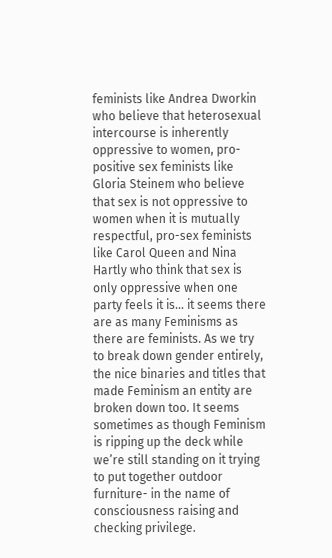feminists like Andrea Dworkin who believe that heterosexual intercourse is inherently oppressive to women, pro-positive sex feminists like Gloria Steinem who believe that sex is not oppressive to women when it is mutually respectful, pro-sex feminists like Carol Queen and Nina Hartly who think that sex is only oppressive when one party feels it is… it seems there are as many Feminisms as there are feminists. As we try to break down gender entirely, the nice binaries and titles that made Feminism an entity are broken down too. It seems sometimes as though Feminism is ripping up the deck while we’re still standing on it trying to put together outdoor furniture- in the name of consciousness raising and checking privilege.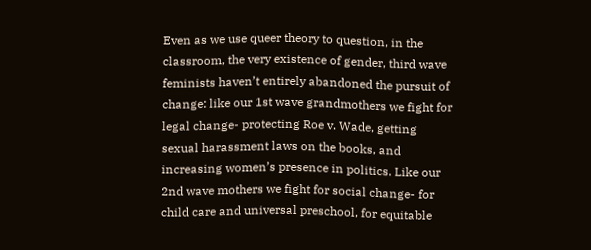Even as we use queer theory to question, in the classroom, the very existence of gender, third wave feminists haven’t entirely abandoned the pursuit of change: like our 1st wave grandmothers we fight for legal change- protecting Roe v. Wade, getting sexual harassment laws on the books, and increasing women’s presence in politics. Like our 2nd wave mothers we fight for social change- for child care and universal preschool, for equitable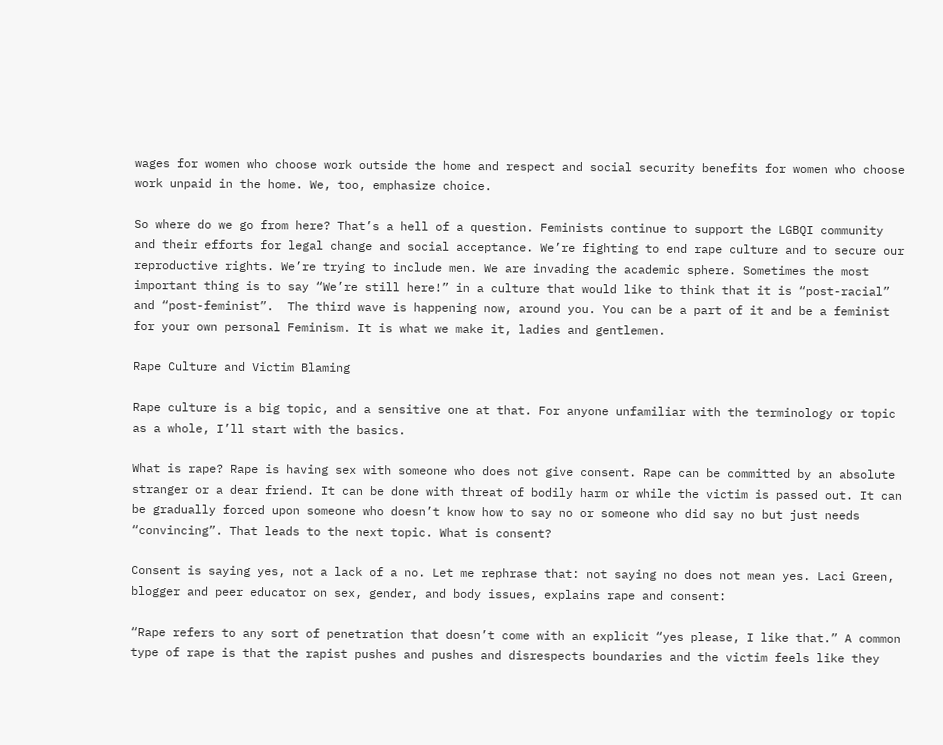wages for women who choose work outside the home and respect and social security benefits for women who choose work unpaid in the home. We, too, emphasize choice.

So where do we go from here? That’s a hell of a question. Feminists continue to support the LGBQI community and their efforts for legal change and social acceptance. We’re fighting to end rape culture and to secure our reproductive rights. We’re trying to include men. We are invading the academic sphere. Sometimes the most important thing is to say “We’re still here!” in a culture that would like to think that it is “post-racial” and “post-feminist”.  The third wave is happening now, around you. You can be a part of it and be a feminist for your own personal Feminism. It is what we make it, ladies and gentlemen.

Rape Culture and Victim Blaming

Rape culture is a big topic, and a sensitive one at that. For anyone unfamiliar with the terminology or topic as a whole, I’ll start with the basics.

What is rape? Rape is having sex with someone who does not give consent. Rape can be committed by an absolute stranger or a dear friend. It can be done with threat of bodily harm or while the victim is passed out. It can be gradually forced upon someone who doesn’t know how to say no or someone who did say no but just needs “convincing”. That leads to the next topic. What is consent?

Consent is saying yes, not a lack of a no. Let me rephrase that: not saying no does not mean yes. Laci Green, blogger and peer educator on sex, gender, and body issues, explains rape and consent:

“Rape refers to any sort of penetration that doesn’t come with an explicit “yes please, I like that.” A common type of rape is that the rapist pushes and pushes and disrespects boundaries and the victim feels like they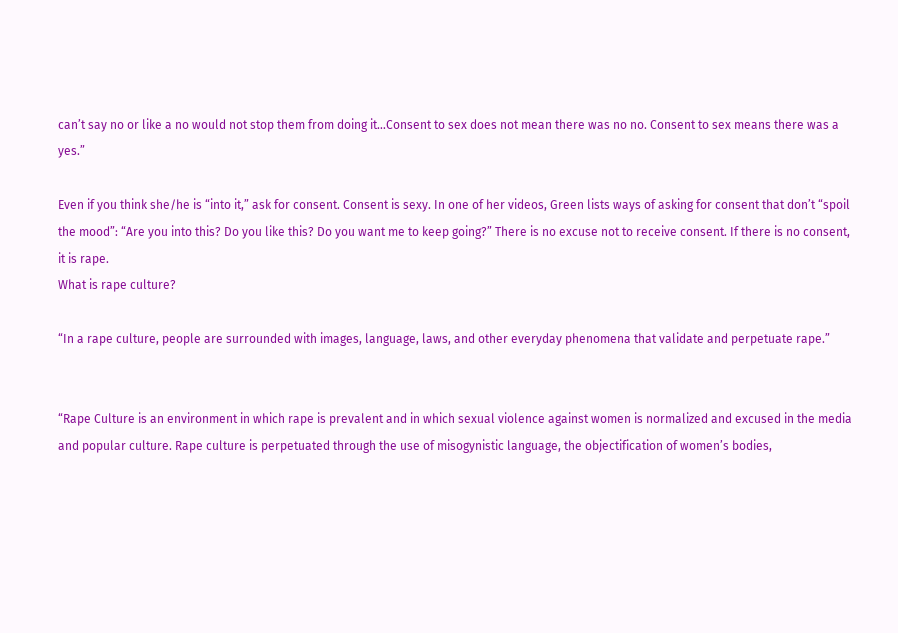can’t say no or like a no would not stop them from doing it…Consent to sex does not mean there was no no. Consent to sex means there was a yes.”

Even if you think she/he is “into it,” ask for consent. Consent is sexy. In one of her videos, Green lists ways of asking for consent that don’t “spoil the mood”: “Are you into this? Do you like this? Do you want me to keep going?” There is no excuse not to receive consent. If there is no consent, it is rape.
What is rape culture?

“In a rape culture, people are surrounded with images, language, laws, and other everyday phenomena that validate and perpetuate rape.”


“Rape Culture is an environment in which rape is prevalent and in which sexual violence against women is normalized and excused in the media and popular culture. Rape culture is perpetuated through the use of misogynistic language, the objectification of women’s bodies,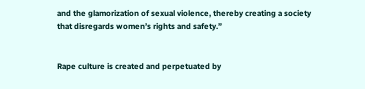and the glamorization of sexual violence, thereby creating a society that disregards women’s rights and safety.”


Rape culture is created and perpetuated by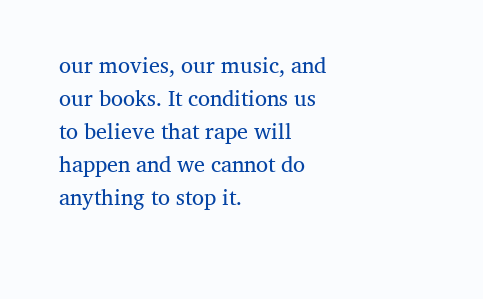our movies, our music, and our books. It conditions us to believe that rape will happen and we cannot do anything to stop it.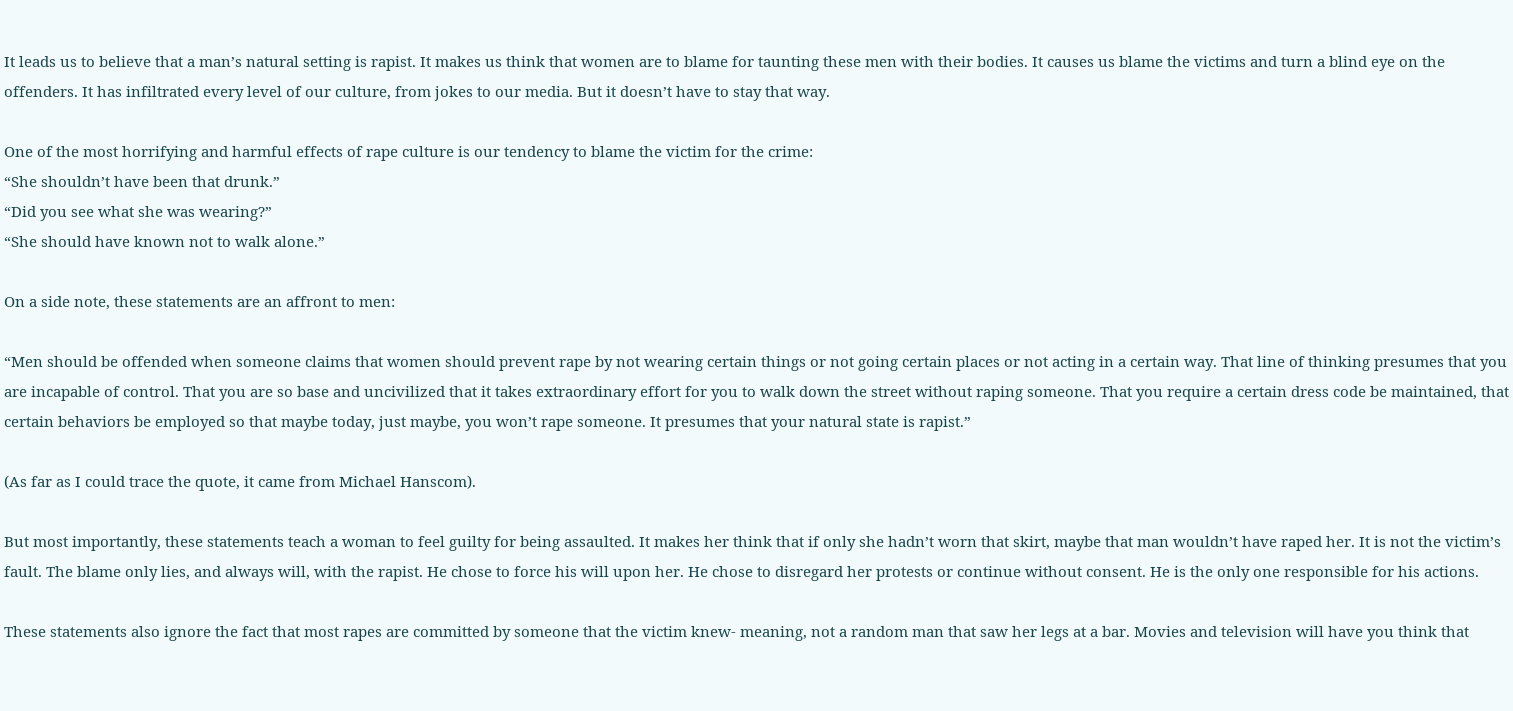It leads us to believe that a man’s natural setting is rapist. It makes us think that women are to blame for taunting these men with their bodies. It causes us blame the victims and turn a blind eye on the offenders. It has infiltrated every level of our culture, from jokes to our media. But it doesn’t have to stay that way.

One of the most horrifying and harmful effects of rape culture is our tendency to blame the victim for the crime:
“She shouldn’t have been that drunk.”
“Did you see what she was wearing?”
“She should have known not to walk alone.”

On a side note, these statements are an affront to men:

“Men should be offended when someone claims that women should prevent rape by not wearing certain things or not going certain places or not acting in a certain way. That line of thinking presumes that you are incapable of control. That you are so base and uncivilized that it takes extraordinary effort for you to walk down the street without raping someone. That you require a certain dress code be maintained, that certain behaviors be employed so that maybe today, just maybe, you won’t rape someone. It presumes that your natural state is rapist.”

(As far as I could trace the quote, it came from Michael Hanscom).

But most importantly, these statements teach a woman to feel guilty for being assaulted. It makes her think that if only she hadn’t worn that skirt, maybe that man wouldn’t have raped her. It is not the victim’s fault. The blame only lies, and always will, with the rapist. He chose to force his will upon her. He chose to disregard her protests or continue without consent. He is the only one responsible for his actions.

These statements also ignore the fact that most rapes are committed by someone that the victim knew- meaning, not a random man that saw her legs at a bar. Movies and television will have you think that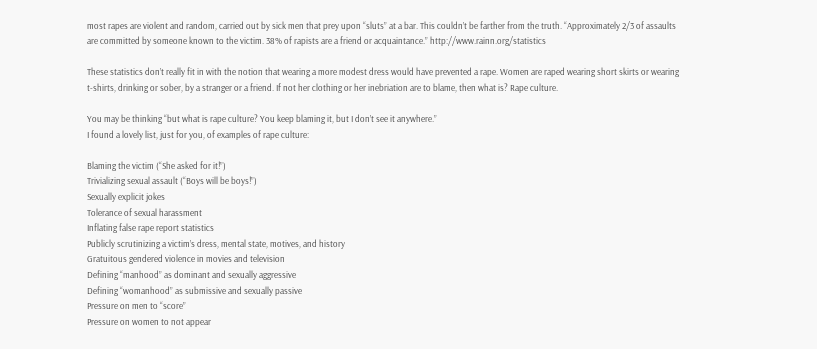most rapes are violent and random, carried out by sick men that prey upon “sluts” at a bar. This couldn’t be farther from the truth. “Approximately 2/3 of assaults are committed by someone known to the victim. 38% of rapists are a friend or acquaintance.” http://www.rainn.org/statistics

These statistics don’t really fit in with the notion that wearing a more modest dress would have prevented a rape. Women are raped wearing short skirts or wearing t-shirts, drinking or sober, by a stranger or a friend. If not her clothing or her inebriation are to blame, then what is? Rape culture.

You may be thinking “but what is rape culture? You keep blaming it, but I don’t see it anywhere.”
I found a lovely list, just for you, of examples of rape culture:

Blaming the victim (“She asked for it!”)
Trivializing sexual assault (“Boys will be boys!”)
Sexually explicit jokes
Tolerance of sexual harassment
Inflating false rape report statistics
Publicly scrutinizing a victim’s dress, mental state, motives, and history
Gratuitous gendered violence in movies and television
Defining “manhood” as dominant and sexually aggressive
Defining “womanhood” as submissive and sexually passive
Pressure on men to “score”
Pressure on women to not appear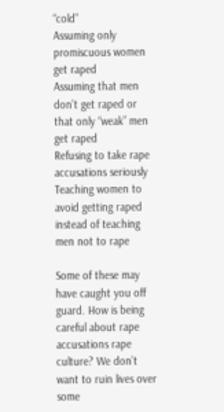“cold”
Assuming only promiscuous women get raped
Assuming that men don’t get raped or that only “weak” men get raped
Refusing to take rape accusations seriously
Teaching women to avoid getting raped instead of teaching men not to rape

Some of these may have caught you off guard. How is being careful about rape accusations rape culture? We don’t want to ruin lives over some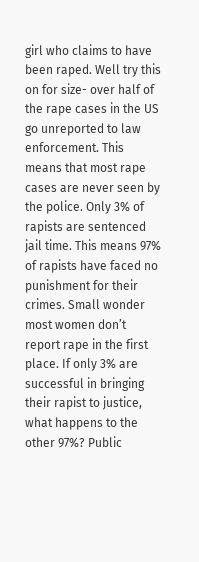girl who claims to have been raped. Well try this on for size- over half of the rape cases in the US go unreported to law enforcement. This means that most rape cases are never seen by the police. Only 3% of rapists are sentenced jail time. This means 97% of rapists have faced no punishment for their crimes. Small wonder most women don’t report rape in the first place. If only 3% are successful in bringing their rapist to justice, what happens to the other 97%? Public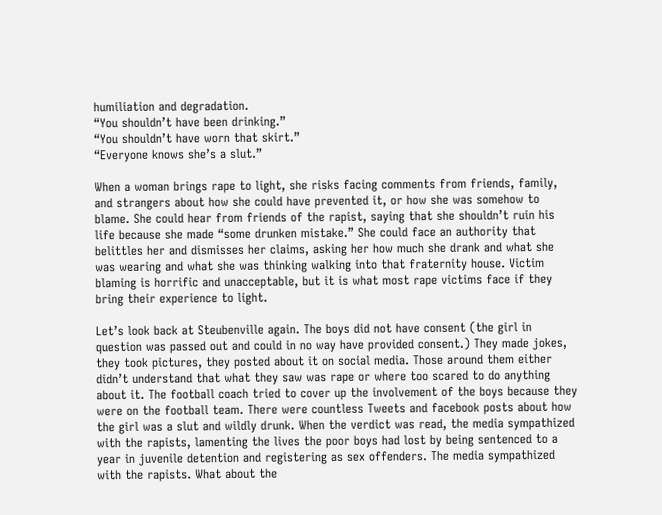humiliation and degradation.
“You shouldn’t have been drinking.”
“You shouldn’t have worn that skirt.”
“Everyone knows she’s a slut.”

When a woman brings rape to light, she risks facing comments from friends, family, and strangers about how she could have prevented it, or how she was somehow to blame. She could hear from friends of the rapist, saying that she shouldn’t ruin his life because she made “some drunken mistake.” She could face an authority that belittles her and dismisses her claims, asking her how much she drank and what she was wearing and what she was thinking walking into that fraternity house. Victim blaming is horrific and unacceptable, but it is what most rape victims face if they bring their experience to light.

Let’s look back at Steubenville again. The boys did not have consent (the girl in question was passed out and could in no way have provided consent.) They made jokes, they took pictures, they posted about it on social media. Those around them either didn’t understand that what they saw was rape or where too scared to do anything about it. The football coach tried to cover up the involvement of the boys because they were on the football team. There were countless Tweets and facebook posts about how the girl was a slut and wildly drunk. When the verdict was read, the media sympathized with the rapists, lamenting the lives the poor boys had lost by being sentenced to a year in juvenile detention and registering as sex offenders. The media sympathized with the rapists. What about the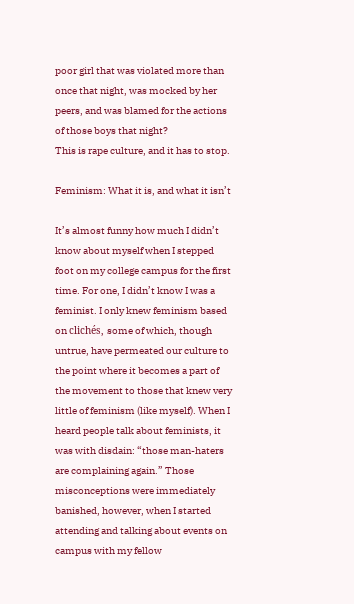poor girl that was violated more than once that night, was mocked by her peers, and was blamed for the actions of those boys that night?
This is rape culture, and it has to stop.

Feminism: What it is, and what it isn’t

It’s almost funny how much I didn’t know about myself when I stepped foot on my college campus for the first time. For one, I didn’t know I was a feminist. I only knew feminism based on clichés, some of which, though untrue, have permeated our culture to the point where it becomes a part of the movement to those that knew very little of feminism (like myself). When I heard people talk about feminists, it was with disdain: “those man-haters are complaining again.” Those misconceptions were immediately banished, however, when I started attending and talking about events on campus with my fellow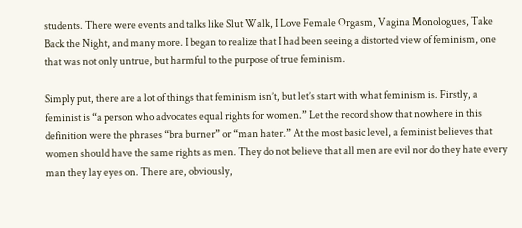students. There were events and talks like Slut Walk, I Love Female Orgasm, Vagina Monologues, Take Back the Night, and many more. I began to realize that I had been seeing a distorted view of feminism, one that was not only untrue, but harmful to the purpose of true feminism.

Simply put, there are a lot of things that feminism isn’t, but let’s start with what feminism is. Firstly, a feminist is “a person who advocates equal rights for women.” Let the record show that nowhere in this definition were the phrases “bra burner” or “man hater.” At the most basic level, a feminist believes that women should have the same rights as men. They do not believe that all men are evil nor do they hate every man they lay eyes on. There are, obviously,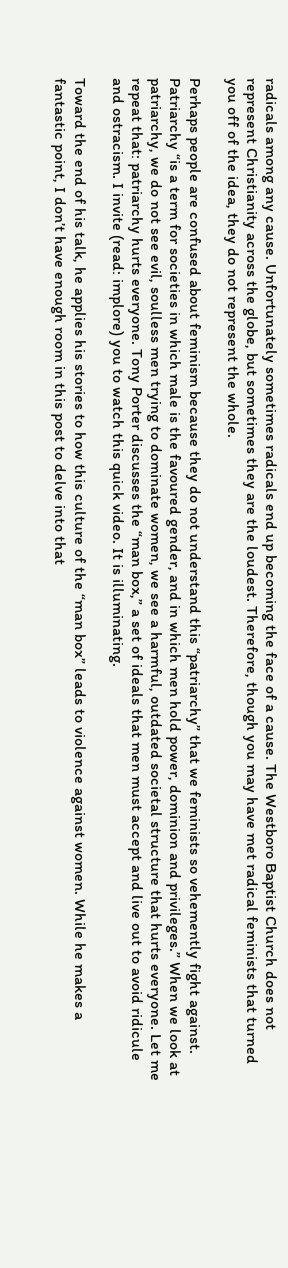radicals among any cause. Unfortunately sometimes radicals end up becoming the face of a cause. The Westboro Baptist Church does not represent Christianity across the globe, but sometimes they are the loudest. Therefore, though you may have met radical feminists that turned you off of the idea, they do not represent the whole.

Perhaps people are confused about feminism because they do not understand this “patriarchy” that we feminists so vehemently fight against. Patriarchy “is a term for societies in which male is the favoured gender, and in which men hold power, dominion and privileges.” When we look at patriarchy, we do not see evil, soulless men trying to dominate women, we see a harmful, outdated societal structure that hurts everyone. Let me repeat that: patriarchy hurts everyone. Tony Porter discusses the “man box,” a set of ideals that men must accept and live out to avoid ridicule and ostracism. I invite (read: implore) you to watch this quick video. It is illuminating.

Toward the end of his talk, he applies his stories to how this culture of the “man box” leads to violence against women. While he makes a fantastic point, I don’t have enough room in this post to delve into that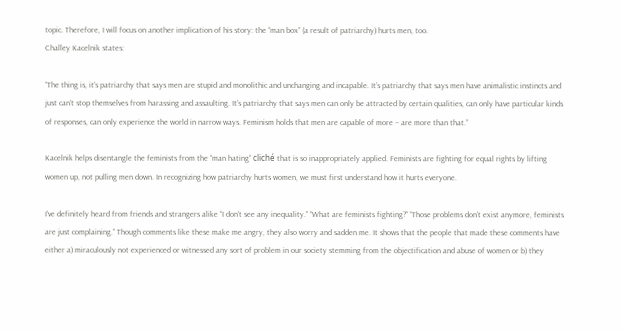topic. Therefore, I will focus on another implication of his story: the “man box” (a result of patriarchy) hurts men, too.
Challey Kacelnik states:

“The thing is, it’s patriarchy that says men are stupid and monolithic and unchanging and incapable. It’s patriarchy that says men have animalistic instincts and just can’t stop themselves from harassing and assaulting. It’s patriarchy that says men can only be attracted by certain qualities, can only have particular kinds of responses, can only experience the world in narrow ways. Feminism holds that men are capable of more – are more than that.”

Kacelnik helps disentangle the feminists from the “man hating” cliché that is so inappropriately applied. Feminists are fighting for equal rights by lifting women up, not pulling men down. In recognizing how patriarchy hurts women, we must first understand how it hurts everyone.

I’ve definitely heard from friends and strangers alike “I don’t see any inequality.” “What are feminists fighting?” “Those problems don’t exist anymore, feminists are just complaining.” Though comments like these make me angry, they also worry and sadden me. It shows that the people that made these comments have either a) miraculously not experienced or witnessed any sort of problem in our society stemming from the objectification and abuse of women or b) they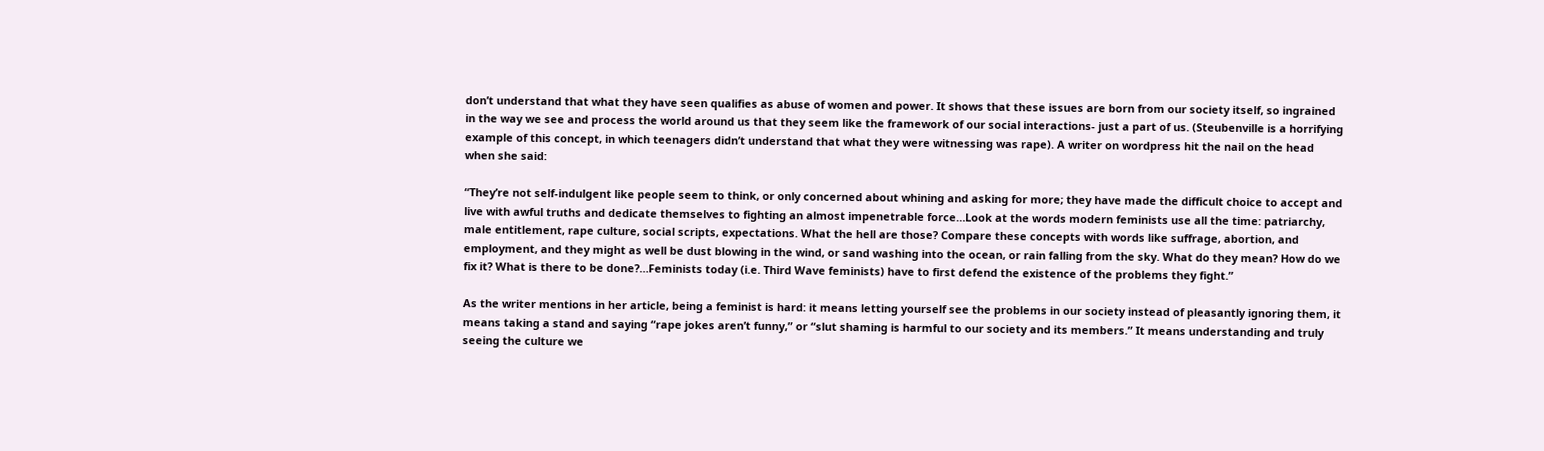don’t understand that what they have seen qualifies as abuse of women and power. It shows that these issues are born from our society itself, so ingrained in the way we see and process the world around us that they seem like the framework of our social interactions- just a part of us. (Steubenville is a horrifying example of this concept, in which teenagers didn’t understand that what they were witnessing was rape). A writer on wordpress hit the nail on the head when she said:

“They’re not self-indulgent like people seem to think, or only concerned about whining and asking for more; they have made the difficult choice to accept and live with awful truths and dedicate themselves to fighting an almost impenetrable force…Look at the words modern feminists use all the time: patriarchy, male entitlement, rape culture, social scripts, expectations. What the hell are those? Compare these concepts with words like suffrage, abortion, and employment, and they might as well be dust blowing in the wind, or sand washing into the ocean, or rain falling from the sky. What do they mean? How do we fix it? What is there to be done?…Feminists today (i.e. Third Wave feminists) have to first defend the existence of the problems they fight.”

As the writer mentions in her article, being a feminist is hard: it means letting yourself see the problems in our society instead of pleasantly ignoring them, it means taking a stand and saying “rape jokes aren’t funny,” or “slut shaming is harmful to our society and its members.” It means understanding and truly seeing the culture we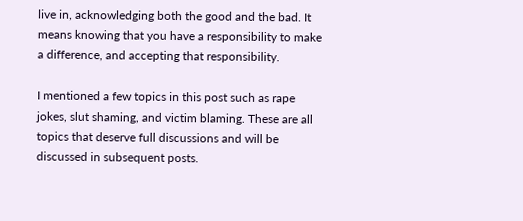live in, acknowledging both the good and the bad. It means knowing that you have a responsibility to make a difference, and accepting that responsibility.

I mentioned a few topics in this post such as rape jokes, slut shaming, and victim blaming. These are all topics that deserve full discussions and will be discussed in subsequent posts.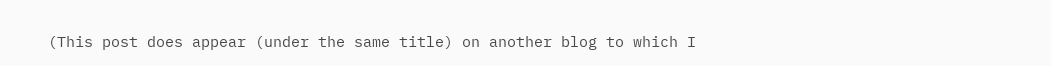(This post does appear (under the same title) on another blog to which I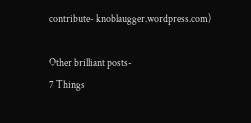contribute- knoblaugger.wordpress.com)

Other brilliant posts-
7 Things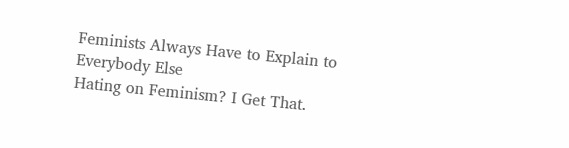Feminists Always Have to Explain to Everybody Else
Hating on Feminism? I Get That.